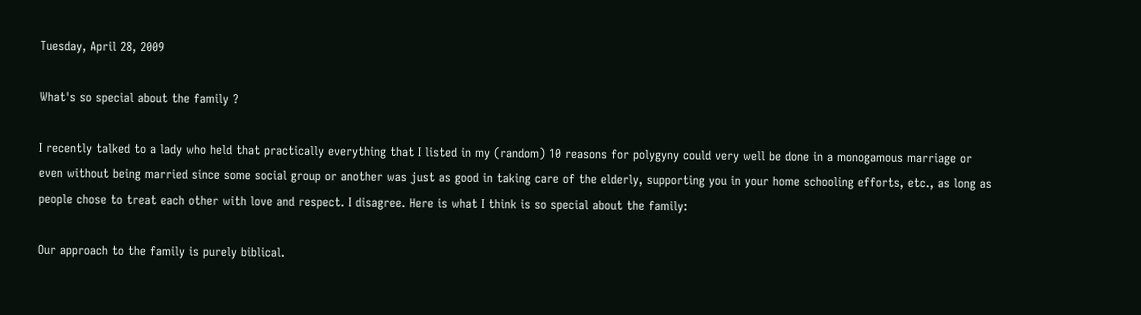Tuesday, April 28, 2009

What's so special about the family ?

I recently talked to a lady who held that practically everything that I listed in my (random) 10 reasons for polygyny could very well be done in a monogamous marriage or even without being married since some social group or another was just as good in taking care of the elderly, supporting you in your home schooling efforts, etc., as long as people chose to treat each other with love and respect. I disagree. Here is what I think is so special about the family:

Our approach to the family is purely biblical.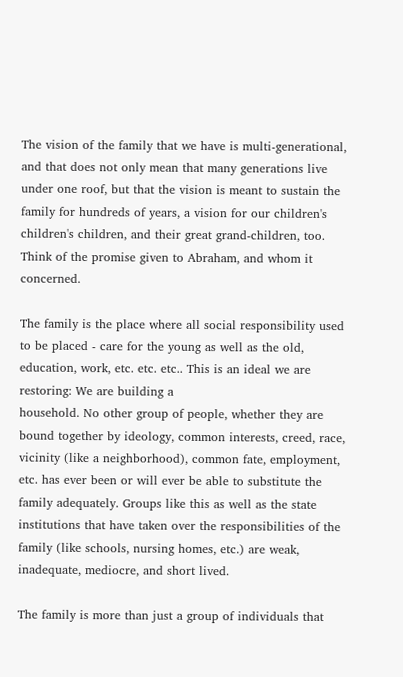The vision of the family that we have is multi-generational, and that does not only mean that many generations live under one roof, but that the vision is meant to sustain the family for hundreds of years, a vision for our children's children's children, and their great grand-children, too. Think of the promise given to Abraham, and whom it concerned.

The family is the place where all social responsibility used to be placed - care for the young as well as the old, education, work, etc. etc. etc.. This is an ideal we are restoring: We are building a
household. No other group of people, whether they are bound together by ideology, common interests, creed, race, vicinity (like a neighborhood), common fate, employment, etc. has ever been or will ever be able to substitute the family adequately. Groups like this as well as the state institutions that have taken over the responsibilities of the family (like schools, nursing homes, etc.) are weak, inadequate, mediocre, and short lived.

The family is more than just a group of individuals that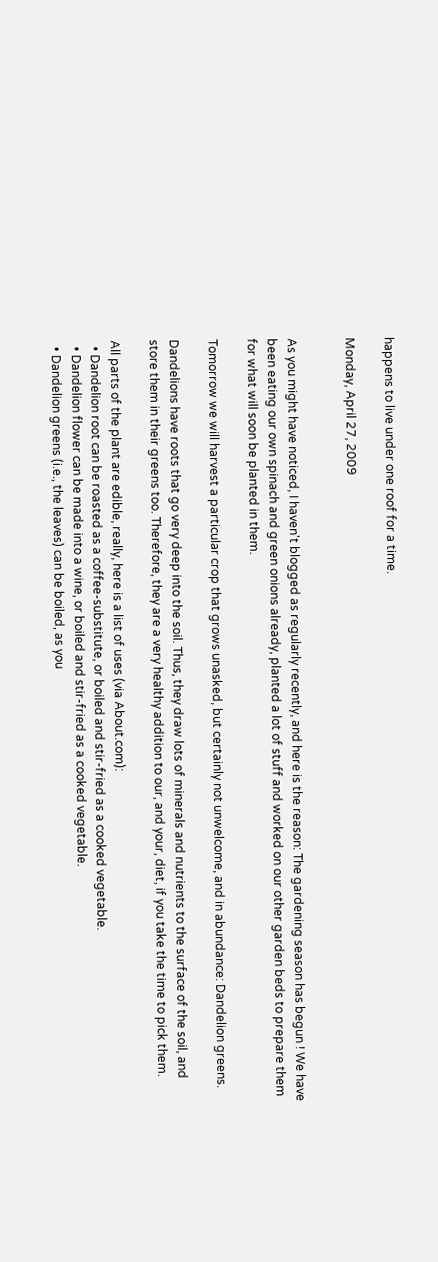happens to live under one roof for a time.

Monday, April 27, 2009


As you might have noticed, I haven't blogged as regularly recently, and here is the reason: The gardening season has begun ! We have been eating our own spinach and green onions already, planted a lot of stuff and worked on our other garden beds to prepare them for what will soon be planted in them.

Tomorrow we will harvest a particular crop that grows unasked, but certainly not unwelcome, and in abundance: Dandelion greens.

Dandelions have roots that go very deep into the soil. Thus, they draw lots of minerals and nutrients to the surface of the soil, and store them in their greens too. Therefore, they are a very healthy addition to our, and your, diet, if you take the time to pick them.

All parts of the plant are edible, really, here is a list of uses (via About.com):
  • Dandelion root can be roasted as a coffee-substitute, or boiled and stir-fried as a cooked vegetable.
  • Dandelion flower can be made into a wine, or boiled and stir-fried as a cooked vegetable.
  • Dandelion greens (i.e., the leaves) can be boiled, as you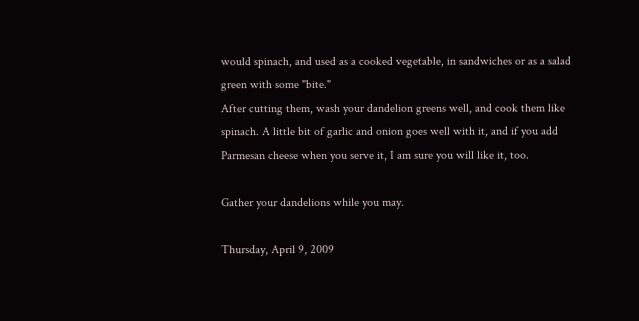would spinach, and used as a cooked vegetable, in sandwiches or as a salad green with some "bite."
After cutting them, wash your dandelion greens well, and cook them like spinach. A little bit of garlic and onion goes well with it, and if you add Parmesan cheese when you serve it, I am sure you will like it, too.

Gather your dandelions while you may.

Thursday, April 9, 2009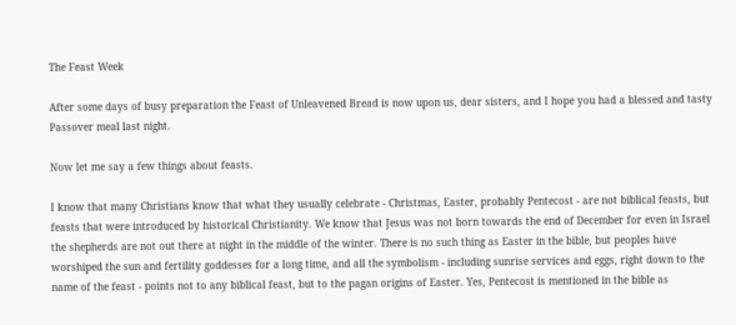The Feast Week

After some days of busy preparation the Feast of Unleavened Bread is now upon us, dear sisters, and I hope you had a blessed and tasty Passover meal last night.

Now let me say a few things about feasts.

I know that many Christians know that what they usually celebrate - Christmas, Easter, probably Pentecost - are not biblical feasts, but feasts that were introduced by historical Christianity. We know that Jesus was not born towards the end of December for even in Israel the shepherds are not out there at night in the middle of the winter. There is no such thing as Easter in the bible, but peoples have worshiped the sun and fertility goddesses for a long time, and all the symbolism - including sunrise services and eggs, right down to the name of the feast - points not to any biblical feast, but to the pagan origins of Easter. Yes, Pentecost is mentioned in the bible as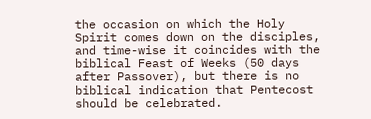the occasion on which the Holy Spirit comes down on the disciples, and time-wise it coincides with the biblical Feast of Weeks (50 days after Passover), but there is no biblical indication that Pentecost should be celebrated.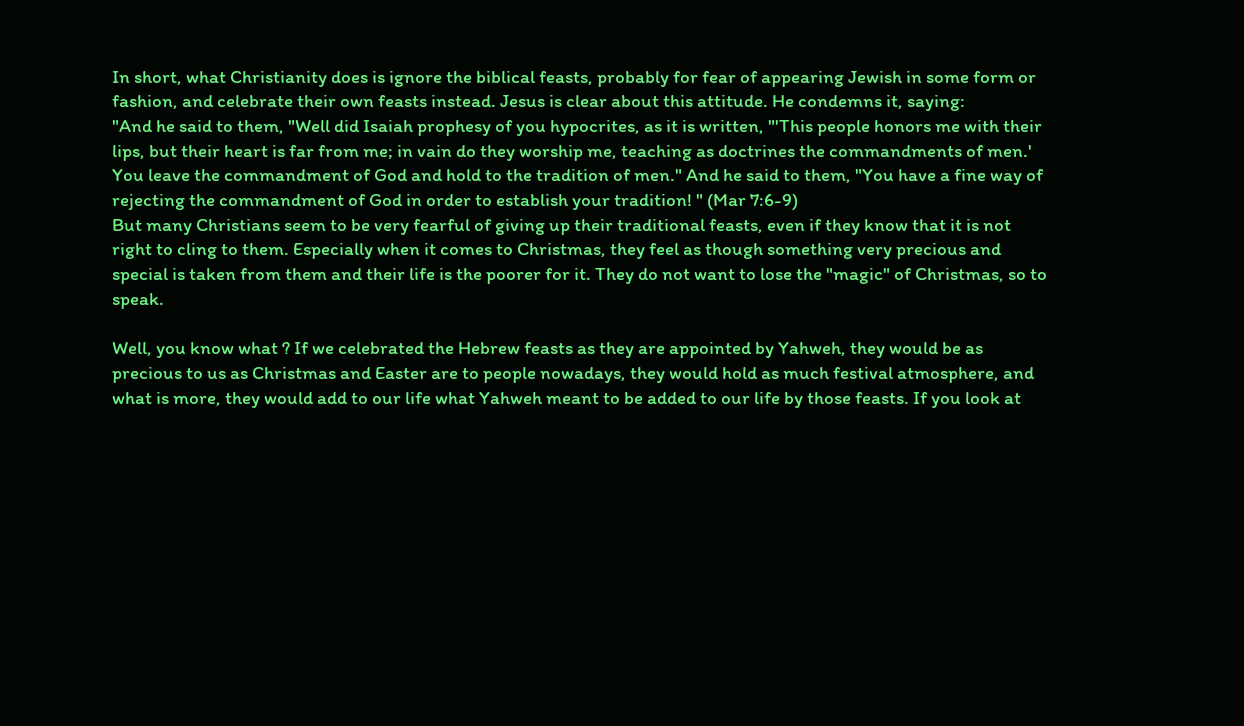In short, what Christianity does is ignore the biblical feasts, probably for fear of appearing Jewish in some form or fashion, and celebrate their own feasts instead. Jesus is clear about this attitude. He condemns it, saying:
"And he said to them, "Well did Isaiah prophesy of you hypocrites, as it is written, "'This people honors me with their lips, but their heart is far from me; in vain do they worship me, teaching as doctrines the commandments of men.' You leave the commandment of God and hold to the tradition of men." And he said to them, "You have a fine way of rejecting the commandment of God in order to establish your tradition! " (Mar 7:6-9)
But many Christians seem to be very fearful of giving up their traditional feasts, even if they know that it is not right to cling to them. Especially when it comes to Christmas, they feel as though something very precious and special is taken from them and their life is the poorer for it. They do not want to lose the "magic" of Christmas, so to speak.

Well, you know what ? If we celebrated the Hebrew feasts as they are appointed by Yahweh, they would be as precious to us as Christmas and Easter are to people nowadays, they would hold as much festival atmosphere, and what is more, they would add to our life what Yahweh meant to be added to our life by those feasts. If you look at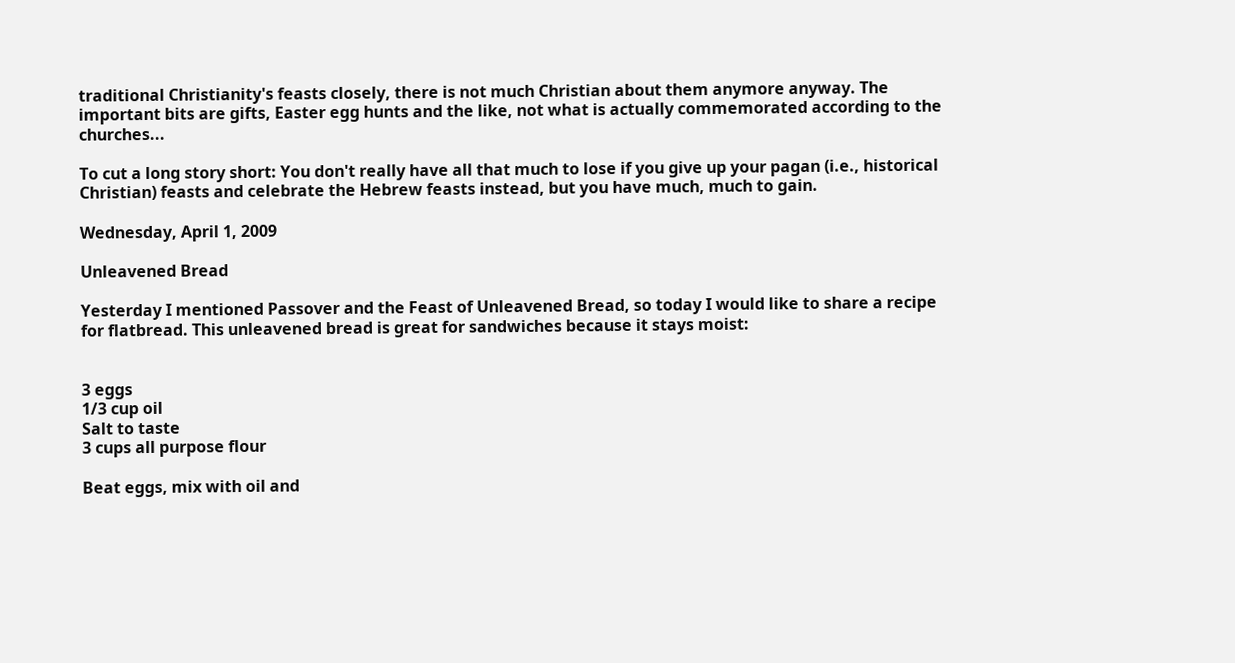traditional Christianity's feasts closely, there is not much Christian about them anymore anyway. The important bits are gifts, Easter egg hunts and the like, not what is actually commemorated according to the churches...

To cut a long story short: You don't really have all that much to lose if you give up your pagan (i.e., historical Christian) feasts and celebrate the Hebrew feasts instead, but you have much, much to gain.

Wednesday, April 1, 2009

Unleavened Bread

Yesterday I mentioned Passover and the Feast of Unleavened Bread, so today I would like to share a recipe for flatbread. This unleavened bread is great for sandwiches because it stays moist:


3 eggs
1/3 cup oil
Salt to taste
3 cups all purpose flour

Beat eggs, mix with oil and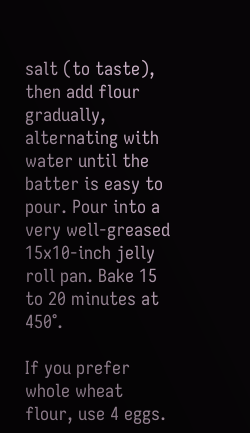salt (to taste), then add flour gradually, alternating with water until the batter is easy to pour. Pour into a very well-greased 15x10-inch jelly roll pan. Bake 15 to 20 minutes at 450°.

If you prefer whole wheat flour, use 4 eggs.